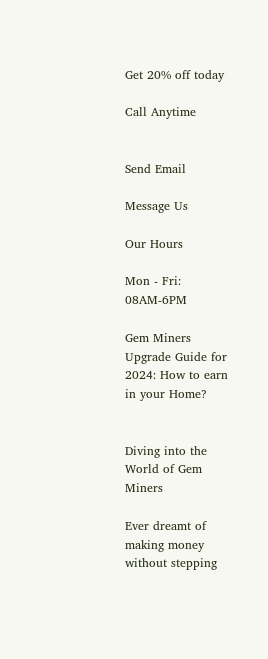Get 20% off today

Call Anytime


Send Email

Message Us

Our Hours

Mon - Fri: 08AM-6PM

Gem Miners Upgrade Guide for 2024: How to earn in your Home?


Diving into the World of Gem Miners

Ever dreamt of making money without stepping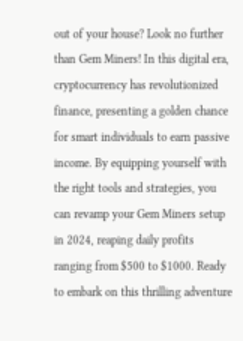out of your house? Look no further than Gem Miners! In this digital era, cryptocurrency has revolutionized finance, presenting a golden chance for smart individuals to earn passive income. By equipping yourself with the right tools and strategies, you can revamp your Gem Miners setup in 2024, reaping daily profits ranging from $500 to $1000. Ready to embark on this thrilling adventure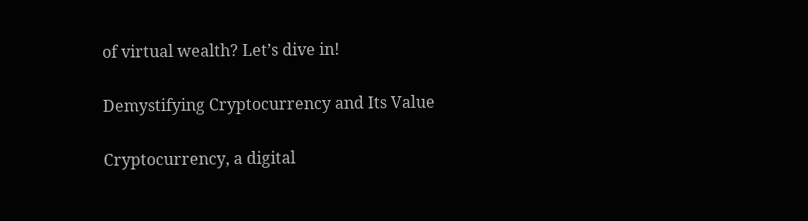of virtual wealth? Let’s dive in!

Demystifying Cryptocurrency and Its Value

Cryptocurrency, a digital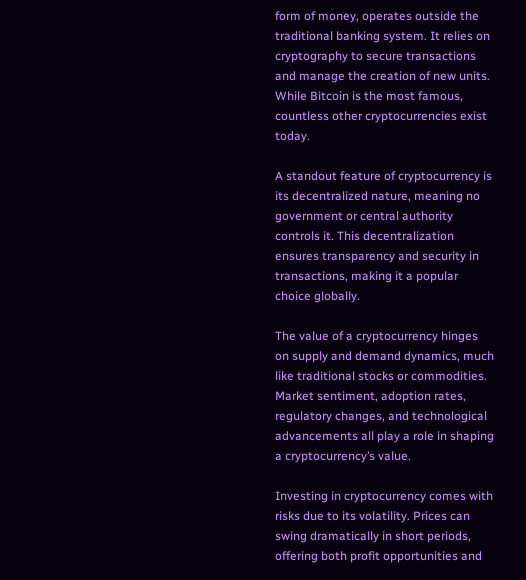form of money, operates outside the traditional banking system. It relies on cryptography to secure transactions and manage the creation of new units. While Bitcoin is the most famous, countless other cryptocurrencies exist today.

A standout feature of cryptocurrency is its decentralized nature, meaning no government or central authority controls it. This decentralization ensures transparency and security in transactions, making it a popular choice globally.

The value of a cryptocurrency hinges on supply and demand dynamics, much like traditional stocks or commodities. Market sentiment, adoption rates, regulatory changes, and technological advancements all play a role in shaping a cryptocurrency’s value.

Investing in cryptocurrency comes with risks due to its volatility. Prices can swing dramatically in short periods, offering both profit opportunities and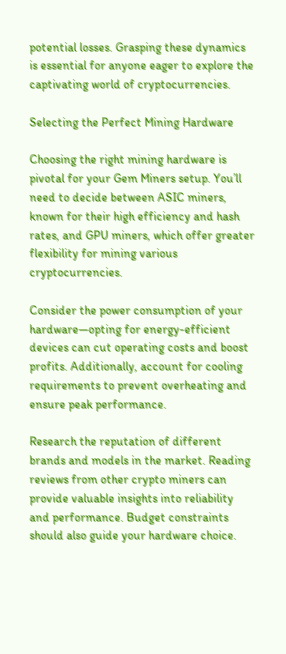potential losses. Grasping these dynamics is essential for anyone eager to explore the captivating world of cryptocurrencies.

Selecting the Perfect Mining Hardware

Choosing the right mining hardware is pivotal for your Gem Miners setup. You’ll need to decide between ASIC miners, known for their high efficiency and hash rates, and GPU miners, which offer greater flexibility for mining various cryptocurrencies.

Consider the power consumption of your hardware—opting for energy-efficient devices can cut operating costs and boost profits. Additionally, account for cooling requirements to prevent overheating and ensure peak performance.

Research the reputation of different brands and models in the market. Reading reviews from other crypto miners can provide valuable insights into reliability and performance. Budget constraints should also guide your hardware choice.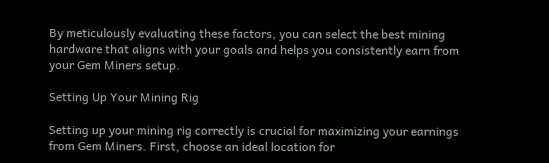By meticulously evaluating these factors, you can select the best mining hardware that aligns with your goals and helps you consistently earn from your Gem Miners setup.

Setting Up Your Mining Rig

Setting up your mining rig correctly is crucial for maximizing your earnings from Gem Miners. First, choose an ideal location for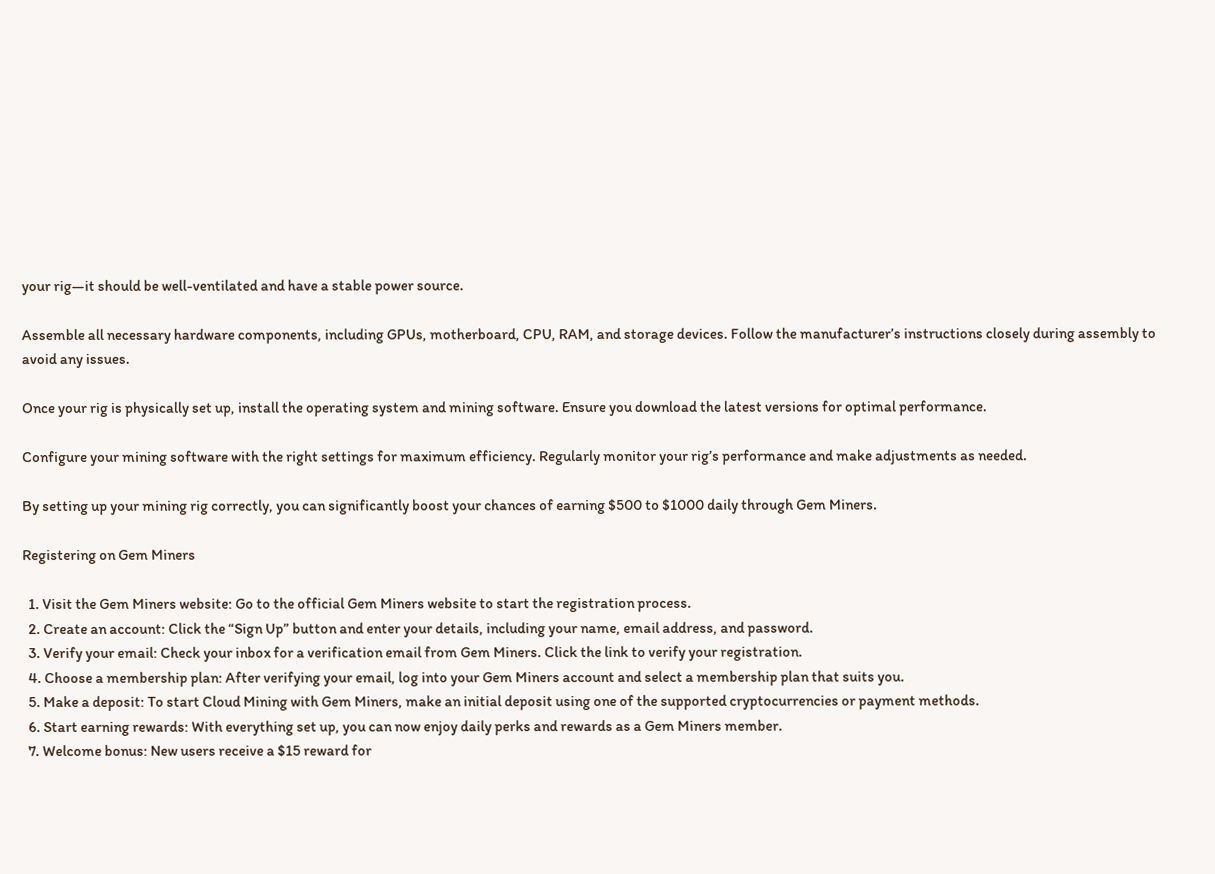your rig—it should be well-ventilated and have a stable power source.

Assemble all necessary hardware components, including GPUs, motherboard, CPU, RAM, and storage devices. Follow the manufacturer’s instructions closely during assembly to avoid any issues.

Once your rig is physically set up, install the operating system and mining software. Ensure you download the latest versions for optimal performance.

Configure your mining software with the right settings for maximum efficiency. Regularly monitor your rig’s performance and make adjustments as needed.

By setting up your mining rig correctly, you can significantly boost your chances of earning $500 to $1000 daily through Gem Miners.

Registering on Gem Miners

  1. Visit the Gem Miners website: Go to the official Gem Miners website to start the registration process.
  2. Create an account: Click the “Sign Up” button and enter your details, including your name, email address, and password.
  3. Verify your email: Check your inbox for a verification email from Gem Miners. Click the link to verify your registration.
  4. Choose a membership plan: After verifying your email, log into your Gem Miners account and select a membership plan that suits you.
  5. Make a deposit: To start Cloud Mining with Gem Miners, make an initial deposit using one of the supported cryptocurrencies or payment methods.
  6. Start earning rewards: With everything set up, you can now enjoy daily perks and rewards as a Gem Miners member.
  7. Welcome bonus: New users receive a $15 reward for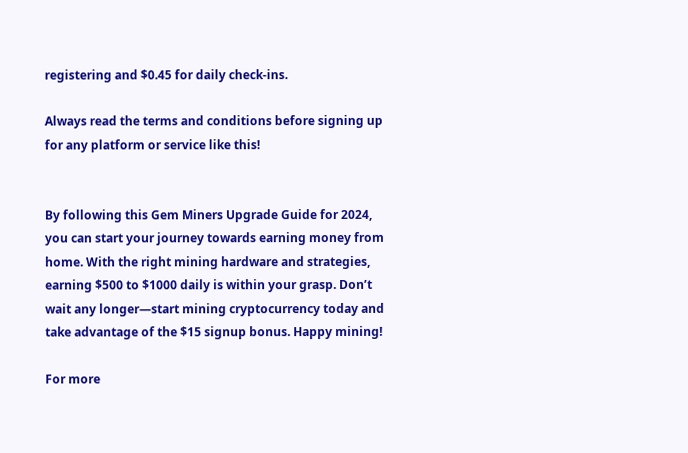registering and $0.45 for daily check-ins.

Always read the terms and conditions before signing up for any platform or service like this!


By following this Gem Miners Upgrade Guide for 2024, you can start your journey towards earning money from home. With the right mining hardware and strategies, earning $500 to $1000 daily is within your grasp. Don’t wait any longer—start mining cryptocurrency today and take advantage of the $15 signup bonus. Happy mining!

For more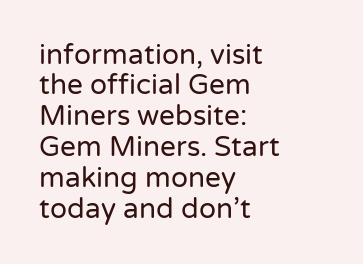information, visit the official Gem Miners website: Gem Miners. Start making money today and don’t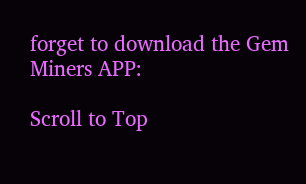forget to download the Gem Miners APP:

Scroll to Top